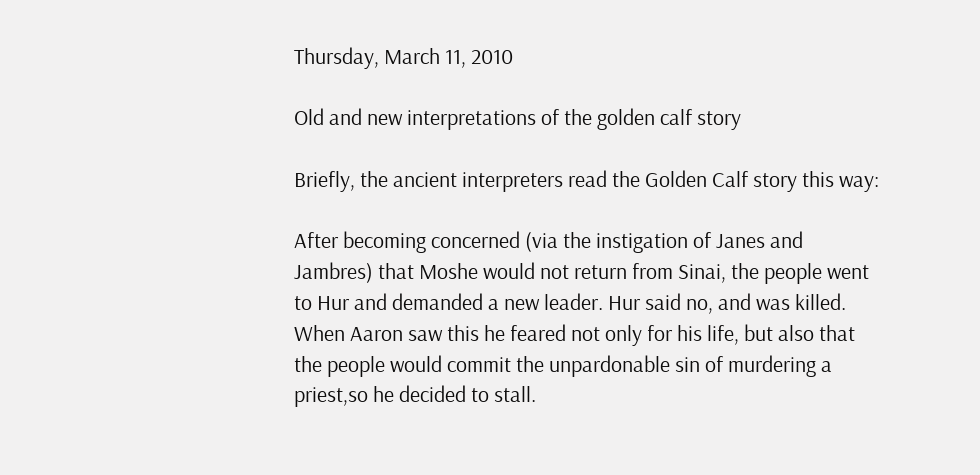Thursday, March 11, 2010

Old and new interpretations of the golden calf story

Briefly, the ancient interpreters read the Golden Calf story this way:

After becoming concerned (via the instigation of Janes and Jambres) that Moshe would not return from Sinai, the people went to Hur and demanded a new leader. Hur said no, and was killed. When Aaron saw this he feared not only for his life, but also that the people would commit the unpardonable sin of murdering a priest,so he decided to stall.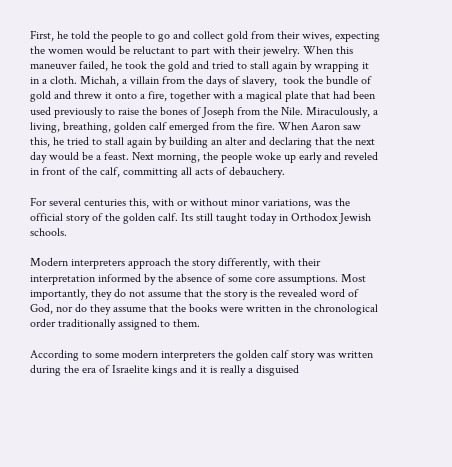First, he told the people to go and collect gold from their wives, expecting the women would be reluctant to part with their jewelry. When this maneuver failed, he took the gold and tried to stall again by wrapping it in a cloth. Michah, a villain from the days of slavery,  took the bundle of gold and threw it onto a fire, together with a magical plate that had been used previously to raise the bones of Joseph from the Nile. Miraculously, a living, breathing, golden calf emerged from the fire. When Aaron saw this, he tried to stall again by building an alter and declaring that the next day would be a feast. Next morning, the people woke up early and reveled in front of the calf, committing all acts of debauchery.

For several centuries this, with or without minor variations, was the official story of the golden calf. Its still taught today in Orthodox Jewish schools.

Modern interpreters approach the story differently, with their interpretation informed by the absence of some core assumptions. Most importantly, they do not assume that the story is the revealed word of God, nor do they assume that the books were written in the chronological order traditionally assigned to them.

According to some modern interpreters the golden calf story was written during the era of Israelite kings and it is really a disguised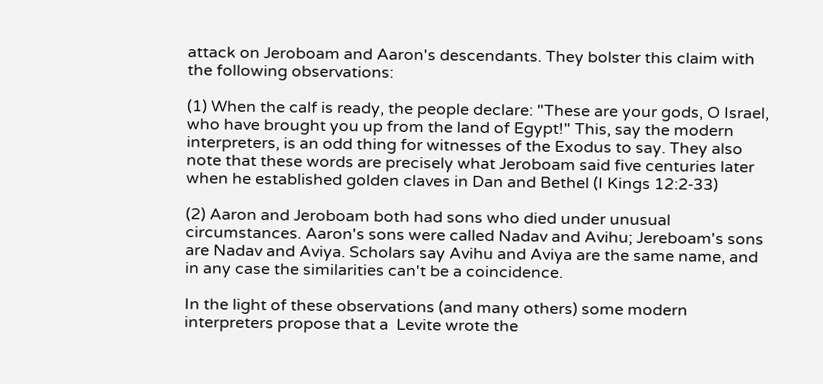attack on Jeroboam and Aaron's descendants. They bolster this claim with the following observations:

(1) When the calf is ready, the people declare: "These are your gods, O Israel, who have brought you up from the land of Egypt!" This, say the modern interpreters, is an odd thing for witnesses of the Exodus to say. They also note that these words are precisely what Jeroboam said five centuries later when he established golden claves in Dan and Bethel (I Kings 12:2‑33)

(2) Aaron and Jeroboam both had sons who died under unusual circumstances. Aaron's sons were called Nadav and Avihu; Jereboam's sons are Nadav and Aviya. Scholars say Avihu and Aviya are the same name, and in any case the similarities can't be a coincidence.

In the light of these observations (and many others) some modern interpreters propose that a  Levite wrote the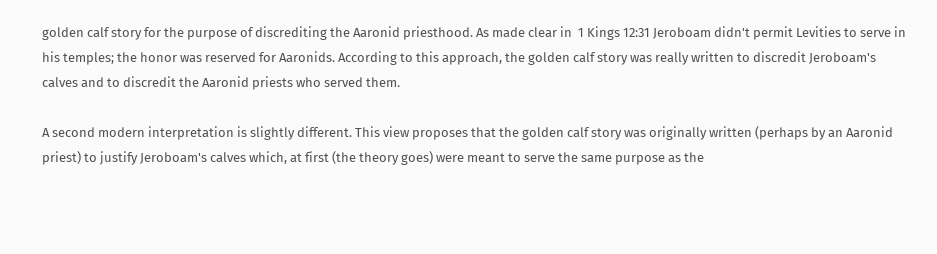golden calf story for the purpose of discrediting the Aaronid priesthood. As made clear in  1 Kings 12:31 Jeroboam didn't permit Levities to serve in his temples; the honor was reserved for Aaronids. According to this approach, the golden calf story was really written to discredit Jeroboam's calves and to discredit the Aaronid priests who served them.

A second modern interpretation is slightly different. This view proposes that the golden calf story was originally written (perhaps by an Aaronid priest) to justify Jeroboam's calves which, at first (the theory goes) were meant to serve the same purpose as the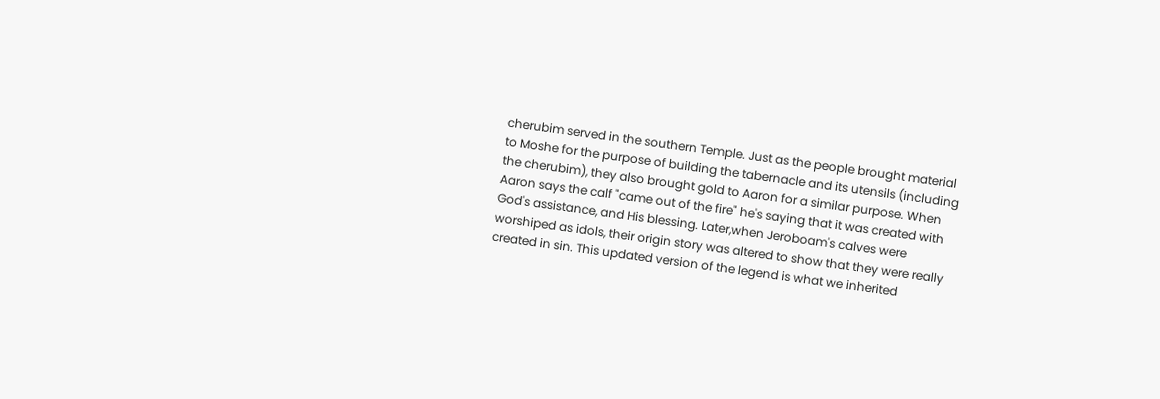cherubim served in the southern Temple. Just as the people brought material to Moshe for the purpose of building the tabernacle and its utensils (including the cherubim), they also brought gold to Aaron for a similar purpose. When Aaron says the calf "came out of the fire" he's saying that it was created with God's assistance, and His blessing. Later,when Jeroboam's calves were worshiped as idols, their origin story was altered to show that they were really created in sin. This updated version of the legend is what we inherited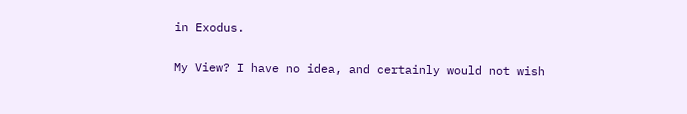in Exodus.

My View? I have no idea, and certainly would not wish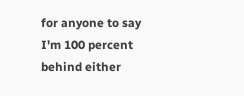for anyone to say I'm 100 percent behind either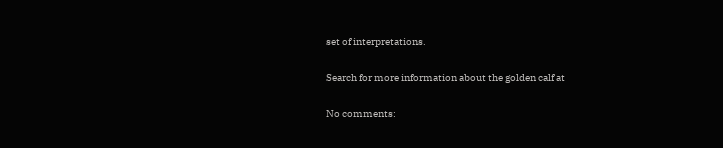set of interpretations.

Search for more information about the golden calf at

No comments: